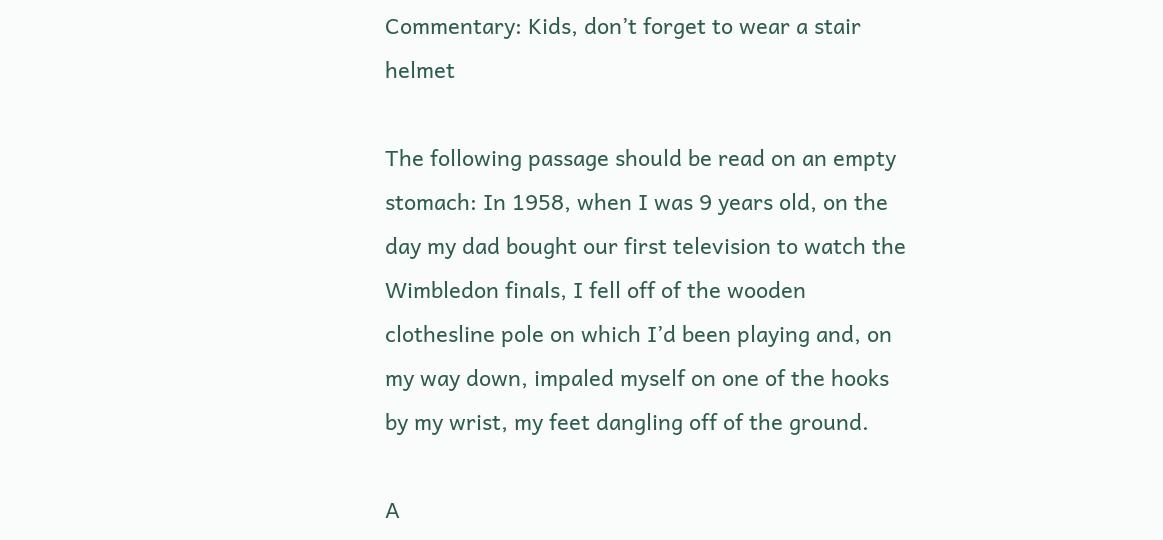Commentary: Kids, don’t forget to wear a stair helmet

The following passage should be read on an empty stomach: In 1958, when I was 9 years old, on the day my dad bought our first television to watch the Wimbledon finals, I fell off of the wooden clothesline pole on which I’d been playing and, on my way down, impaled myself on one of the hooks by my wrist, my feet dangling off of the ground.

A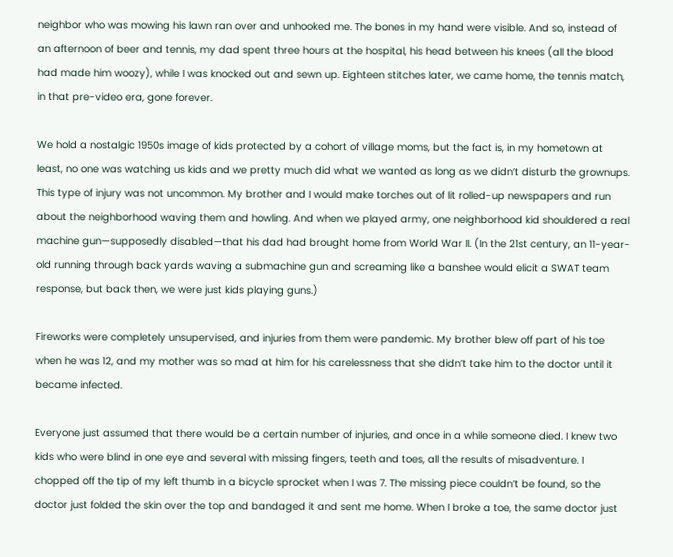neighbor who was mowing his lawn ran over and unhooked me. The bones in my hand were visible. And so, instead of an afternoon of beer and tennis, my dad spent three hours at the hospital, his head between his knees (all the blood had made him woozy), while I was knocked out and sewn up. Eighteen stitches later, we came home, the tennis match, in that pre-video era, gone forever.

We hold a nostalgic 1950s image of kids protected by a cohort of village moms, but the fact is, in my hometown at least, no one was watching us kids and we pretty much did what we wanted as long as we didn’t disturb the grownups. This type of injury was not uncommon. My brother and I would make torches out of lit rolled-up newspapers and run about the neighborhood waving them and howling. And when we played army, one neighborhood kid shouldered a real machine gun—supposedly disabled—that his dad had brought home from World War II. (In the 21st century, an 11-year-old running through back yards waving a submachine gun and screaming like a banshee would elicit a SWAT team response, but back then, we were just kids playing guns.)

Fireworks were completely unsupervised, and injuries from them were pandemic. My brother blew off part of his toe when he was 12, and my mother was so mad at him for his carelessness that she didn’t take him to the doctor until it became infected.

Everyone just assumed that there would be a certain number of injuries, and once in a while someone died. I knew two kids who were blind in one eye and several with missing fingers, teeth and toes, all the results of misadventure. I chopped off the tip of my left thumb in a bicycle sprocket when I was 7. The missing piece couldn’t be found, so the doctor just folded the skin over the top and bandaged it and sent me home. When I broke a toe, the same doctor just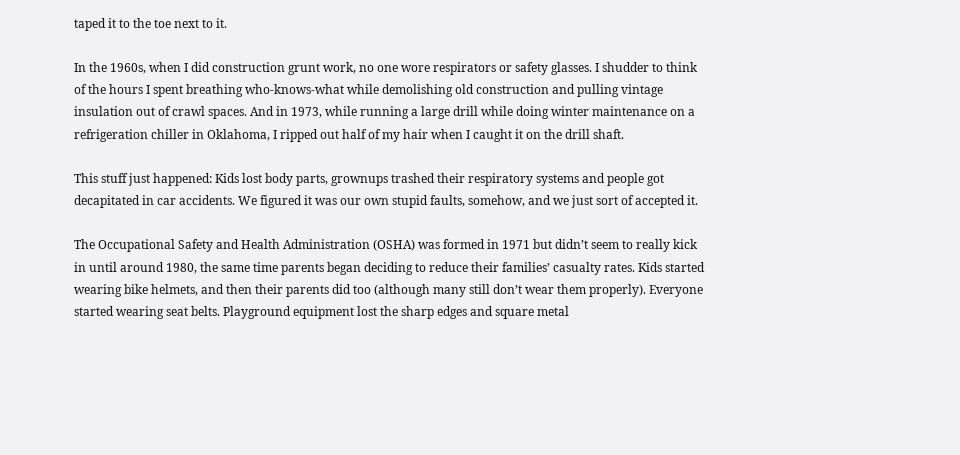taped it to the toe next to it.

In the 1960s, when I did construction grunt work, no one wore respirators or safety glasses. I shudder to think of the hours I spent breathing who-knows-what while demolishing old construction and pulling vintage insulation out of crawl spaces. And in 1973, while running a large drill while doing winter maintenance on a refrigeration chiller in Oklahoma, I ripped out half of my hair when I caught it on the drill shaft.

This stuff just happened: Kids lost body parts, grownups trashed their respiratory systems and people got decapitated in car accidents. We figured it was our own stupid faults, somehow, and we just sort of accepted it.

The Occupational Safety and Health Administration (OSHA) was formed in 1971 but didn’t seem to really kick in until around 1980, the same time parents began deciding to reduce their families’ casualty rates. Kids started wearing bike helmets, and then their parents did too (although many still don’t wear them properly). Everyone started wearing seat belts. Playground equipment lost the sharp edges and square metal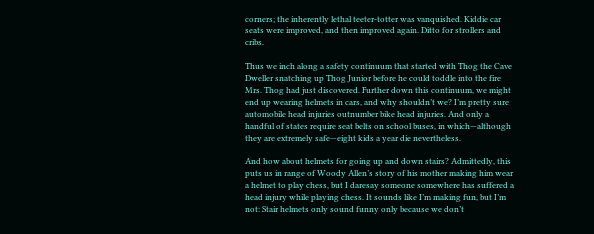corners; the inherently lethal teeter-totter was vanquished. Kiddie car seats were improved, and then improved again. Ditto for strollers and cribs.

Thus we inch along a safety continuum that started with Thog the Cave Dweller snatching up Thog Junior before he could toddle into the fire Mrs. Thog had just discovered. Further down this continuum, we might end up wearing helmets in cars, and why shouldn’t we? I’m pretty sure automobile head injuries outnumber bike head injuries. And only a handful of states require seat belts on school buses, in which—although they are extremely safe—eight kids a year die nevertheless.

And how about helmets for going up and down stairs? Admittedly, this puts us in range of Woody Allen’s story of his mother making him wear a helmet to play chess, but I daresay someone somewhere has suffered a head injury while playing chess. It sounds like I’m making fun, but I’m not: Stair helmets only sound funny only because we don’t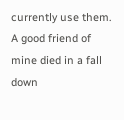currently use them. A good friend of mine died in a fall down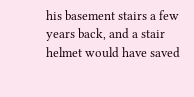his basement stairs a few years back, and a stair helmet would have saved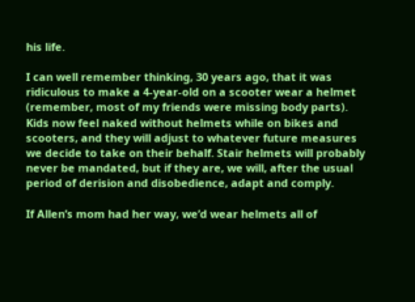his life.

I can well remember thinking, 30 years ago, that it was ridiculous to make a 4-year-old on a scooter wear a helmet (remember, most of my friends were missing body parts). Kids now feel naked without helmets while on bikes and scooters, and they will adjust to whatever future measures we decide to take on their behalf. Stair helmets will probably never be mandated, but if they are, we will, after the usual period of derision and disobedience, adapt and comply.

If Allen’s mom had her way, we’d wear helmets all of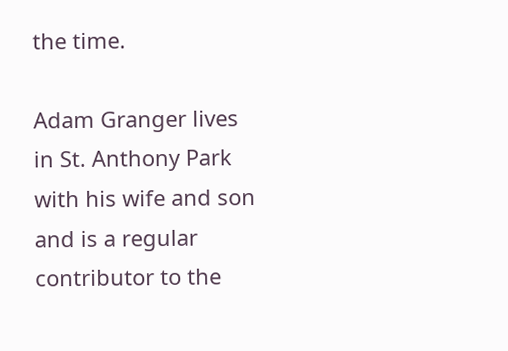the time.

Adam Granger lives in St. Anthony Park with his wife and son and is a regular contributor to the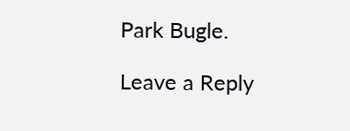Park Bugle.

Leave a Reply